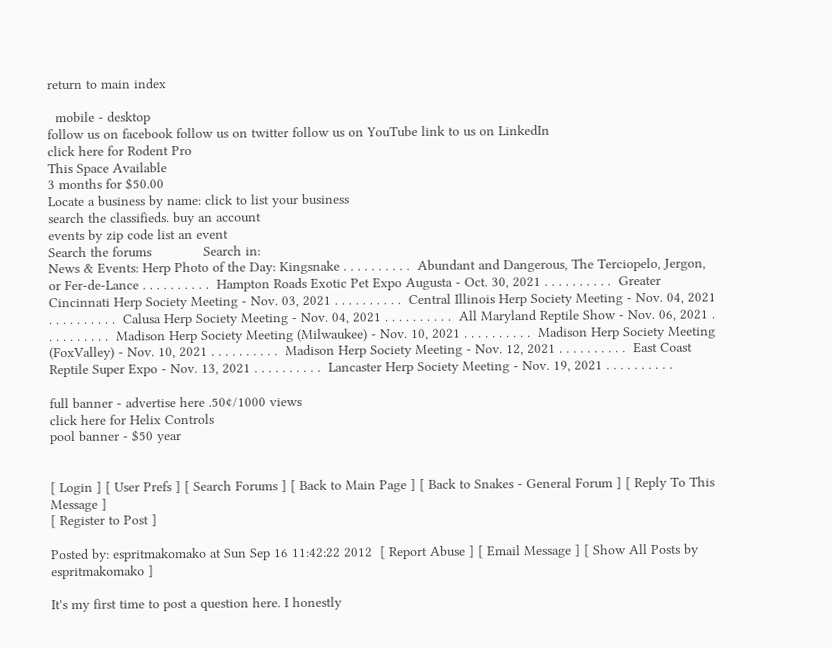return to main index

  mobile - desktop
follow us on facebook follow us on twitter follow us on YouTube link to us on LinkedIn
click here for Rodent Pro
This Space Available
3 months for $50.00
Locate a business by name: click to list your business
search the classifieds. buy an account
events by zip code list an event
Search the forums             Search in:
News & Events: Herp Photo of the Day: Kingsnake . . . . . . . . . .  Abundant and Dangerous, The Terciopelo, Jergon, or Fer-de-Lance . . . . . . . . . .  Hampton Roads Exotic Pet Expo Augusta - Oct. 30, 2021 . . . . . . . . . .  Greater Cincinnati Herp Society Meeting - Nov. 03, 2021 . . . . . . . . . .  Central Illinois Herp Society Meeting - Nov. 04, 2021 . . . . . . . . . .  Calusa Herp Society Meeting - Nov. 04, 2021 . . . . . . . . . .  All Maryland Reptile Show - Nov. 06, 2021 . . . . . . . . . .  Madison Herp Society Meeting (Milwaukee) - Nov. 10, 2021 . . . . . . . . . .  Madison Herp Society Meeting (FoxValley) - Nov. 10, 2021 . . . . . . . . . .  Madison Herp Society Meeting - Nov. 12, 2021 . . . . . . . . . .  East Coast Reptile Super Expo - Nov. 13, 2021 . . . . . . . . . .  Lancaster Herp Society Meeting - Nov. 19, 2021 . . . . . . . . . .

full banner - advertise here .50¢/1000 views
click here for Helix Controls
pool banner - $50 year


[ Login ] [ User Prefs ] [ Search Forums ] [ Back to Main Page ] [ Back to Snakes - General Forum ] [ Reply To This Message ]
[ Register to Post ]

Posted by: espritmakomako at Sun Sep 16 11:42:22 2012  [ Report Abuse ] [ Email Message ] [ Show All Posts by espritmakomako ]

It's my first time to post a question here. I honestly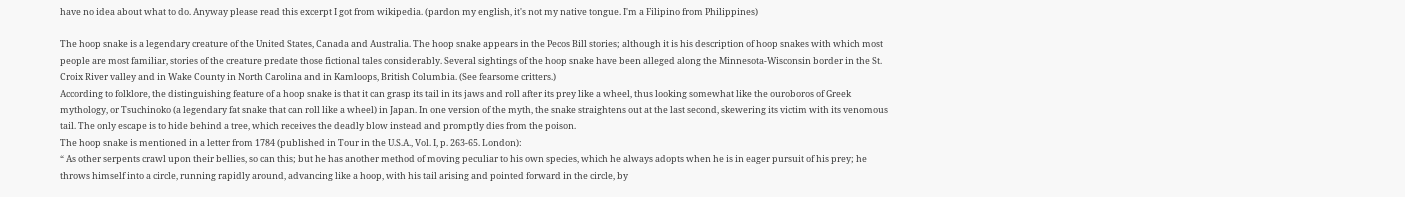have no idea about what to do. Anyway please read this excerpt I got from wikipedia. (pardon my english, it's not my native tongue. I'm a Filipino from Philippines)

The hoop snake is a legendary creature of the United States, Canada and Australia. The hoop snake appears in the Pecos Bill stories; although it is his description of hoop snakes with which most people are most familiar, stories of the creature predate those fictional tales considerably. Several sightings of the hoop snake have been alleged along the Minnesota-Wisconsin border in the St. Croix River valley and in Wake County in North Carolina and in Kamloops, British Columbia. (See fearsome critters.)
According to folklore, the distinguishing feature of a hoop snake is that it can grasp its tail in its jaws and roll after its prey like a wheel, thus looking somewhat like the ouroboros of Greek mythology, or Tsuchinoko (a legendary fat snake that can roll like a wheel) in Japan. In one version of the myth, the snake straightens out at the last second, skewering its victim with its venomous tail. The only escape is to hide behind a tree, which receives the deadly blow instead and promptly dies from the poison.
The hoop snake is mentioned in a letter from 1784 (published in Tour in the U.S.A., Vol. I, p. 263-65. London):
“ As other serpents crawl upon their bellies, so can this; but he has another method of moving peculiar to his own species, which he always adopts when he is in eager pursuit of his prey; he throws himself into a circle, running rapidly around, advancing like a hoop, with his tail arising and pointed forward in the circle, by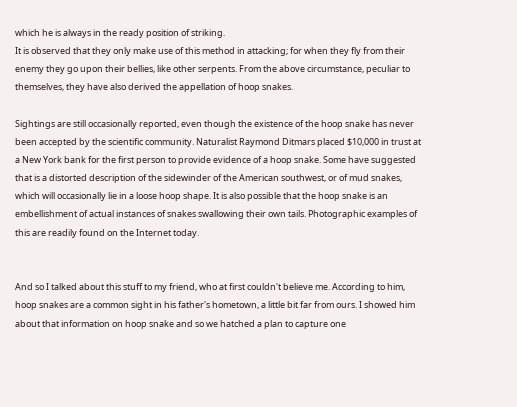which he is always in the ready position of striking.
It is observed that they only make use of this method in attacking; for when they fly from their enemy they go upon their bellies, like other serpents. From the above circumstance, peculiar to themselves, they have also derived the appellation of hoop snakes.

Sightings are still occasionally reported, even though the existence of the hoop snake has never been accepted by the scientific community. Naturalist Raymond Ditmars placed $10,000 in trust at a New York bank for the first person to provide evidence of a hoop snake. Some have suggested that is a distorted description of the sidewinder of the American southwest, or of mud snakes, which will occasionally lie in a loose hoop shape. It is also possible that the hoop snake is an embellishment of actual instances of snakes swallowing their own tails. Photographic examples of this are readily found on the Internet today.


And so I talked about this stuff to my friend, who at first couldn't believe me. According to him, hoop snakes are a common sight in his father's hometown, a little bit far from ours. I showed him about that information on hoop snake and so we hatched a plan to capture one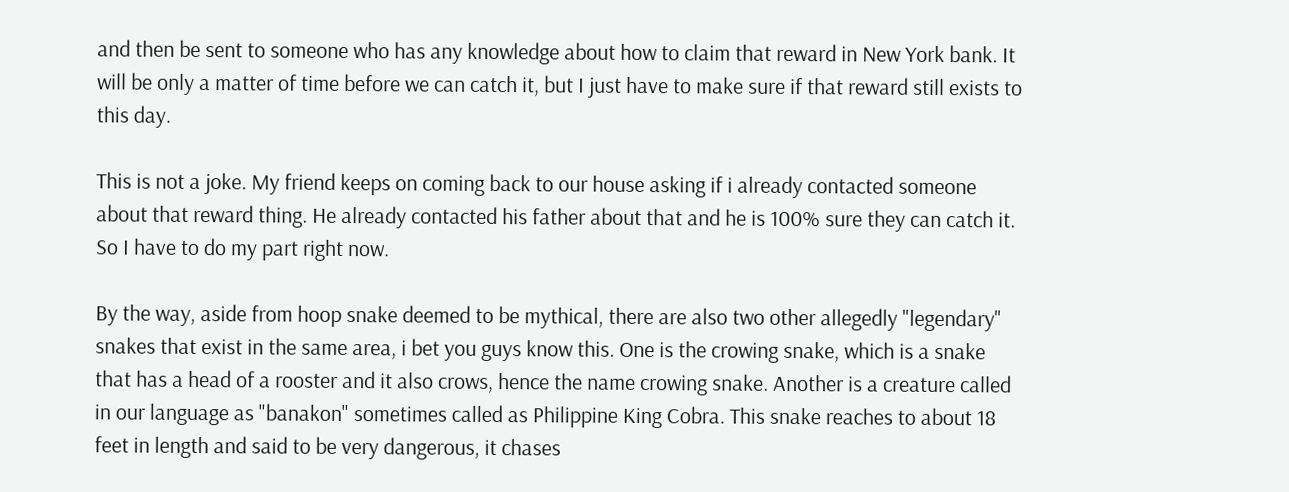and then be sent to someone who has any knowledge about how to claim that reward in New York bank. It will be only a matter of time before we can catch it, but I just have to make sure if that reward still exists to this day.

This is not a joke. My friend keeps on coming back to our house asking if i already contacted someone about that reward thing. He already contacted his father about that and he is 100% sure they can catch it. So I have to do my part right now.

By the way, aside from hoop snake deemed to be mythical, there are also two other allegedly "legendary" snakes that exist in the same area, i bet you guys know this. One is the crowing snake, which is a snake that has a head of a rooster and it also crows, hence the name crowing snake. Another is a creature called in our language as "banakon" sometimes called as Philippine King Cobra. This snake reaches to about 18 feet in length and said to be very dangerous, it chases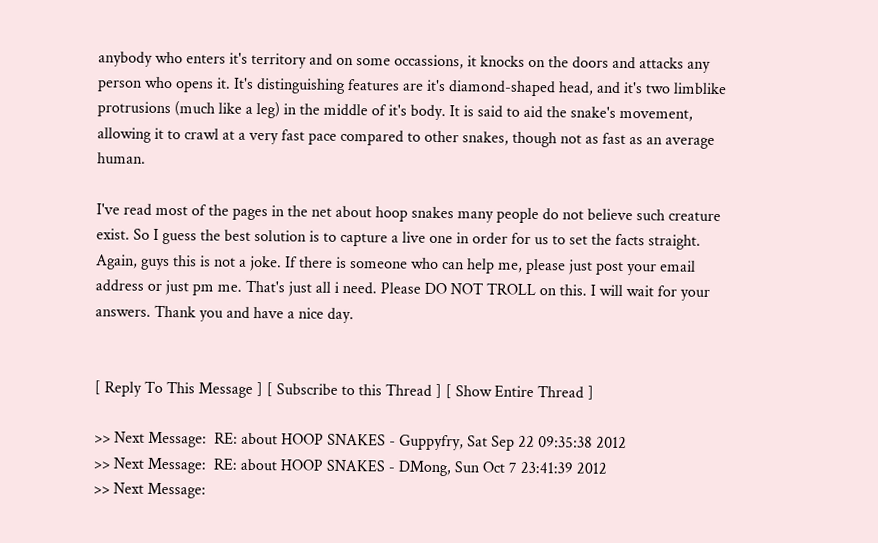anybody who enters it's territory and on some occassions, it knocks on the doors and attacks any person who opens it. It's distinguishing features are it's diamond-shaped head, and it's two limblike protrusions (much like a leg) in the middle of it's body. It is said to aid the snake's movement, allowing it to crawl at a very fast pace compared to other snakes, though not as fast as an average human.

I've read most of the pages in the net about hoop snakes many people do not believe such creature exist. So I guess the best solution is to capture a live one in order for us to set the facts straight. Again, guys this is not a joke. If there is someone who can help me, please just post your email address or just pm me. That's just all i need. Please DO NOT TROLL on this. I will wait for your answers. Thank you and have a nice day.


[ Reply To This Message ] [ Subscribe to this Thread ] [ Show Entire Thread ]

>> Next Message:  RE: about HOOP SNAKES - Guppyfry, Sat Sep 22 09:35:38 2012
>> Next Message:  RE: about HOOP SNAKES - DMong, Sun Oct 7 23:41:39 2012
>> Next Message: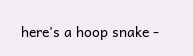here's a hoop snake -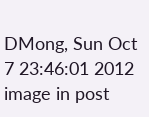DMong, Sun Oct 7 23:46:01 2012 image in post